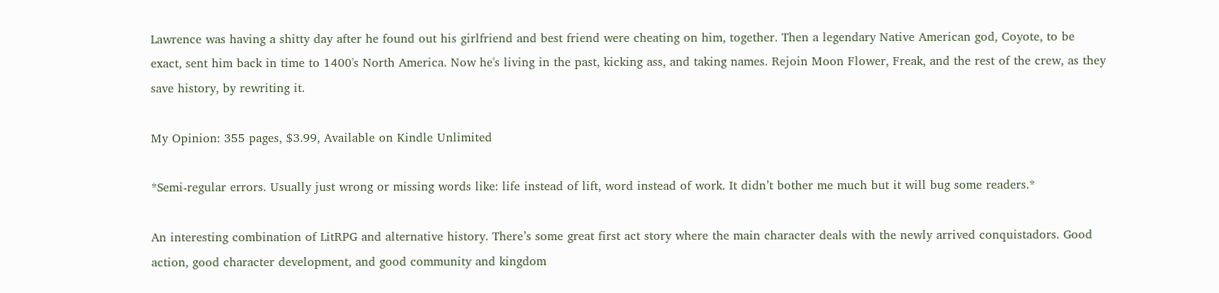Lawrence was having a shitty day after he found out his girlfriend and best friend were cheating on him, together. Then a legendary Native American god, Coyote, to be exact, sent him back in time to 1400's North America. Now he's living in the past, kicking ass, and taking names. Rejoin Moon Flower, Freak, and the rest of the crew, as they save history, by rewriting it.

My Opinion: 355 pages, $3.99, Available on Kindle Unlimited

*Semi-regular errors. Usually just wrong or missing words like: life instead of lift, word instead of work. It didn’t bother me much but it will bug some readers.*

An interesting combination of LitRPG and alternative history. There’s some great first act story where the main character deals with the newly arrived conquistadors. Good action, good character development, and good community and kingdom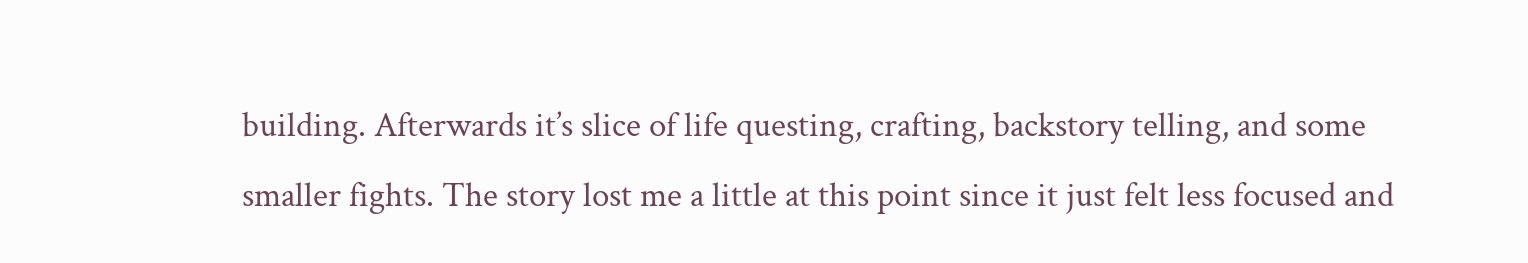building. Afterwards it’s slice of life questing, crafting, backstory telling, and some smaller fights. The story lost me a little at this point since it just felt less focused and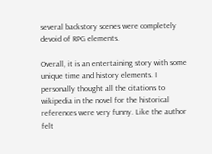several backstory scenes were completely devoid of RPG elements.

Overall, it is an entertaining story with some unique time and history elements. I personally thought all the citations to wikipedia in the novel for the historical references were very funny. Like the author felt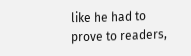like he had to prove to readers,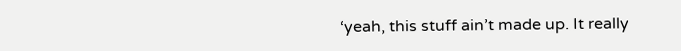‘yeah, this stuff ain’t made up. It really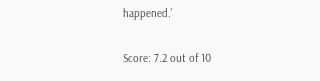happened.’

Score: 7.2 out of 10